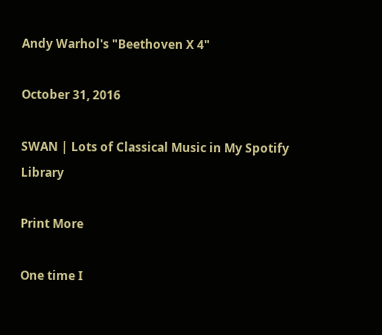Andy Warhol's "Beethoven X 4"

October 31, 2016

SWAN | Lots of Classical Music in My Spotify Library

Print More

One time I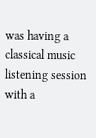was having a classical music listening session with a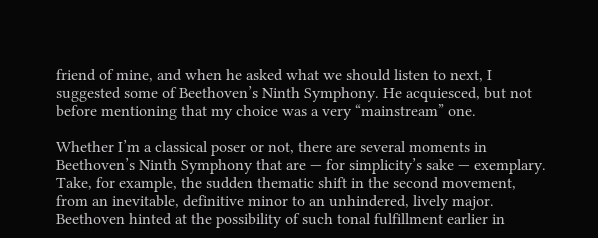friend of mine, and when he asked what we should listen to next, I suggested some of Beethoven’s Ninth Symphony. He acquiesced, but not before mentioning that my choice was a very “mainstream” one.

Whether I’m a classical poser or not, there are several moments in Beethoven’s Ninth Symphony that are — for simplicity’s sake — exemplary. Take, for example, the sudden thematic shift in the second movement, from an inevitable, definitive minor to an unhindered, lively major. Beethoven hinted at the possibility of such tonal fulfillment earlier in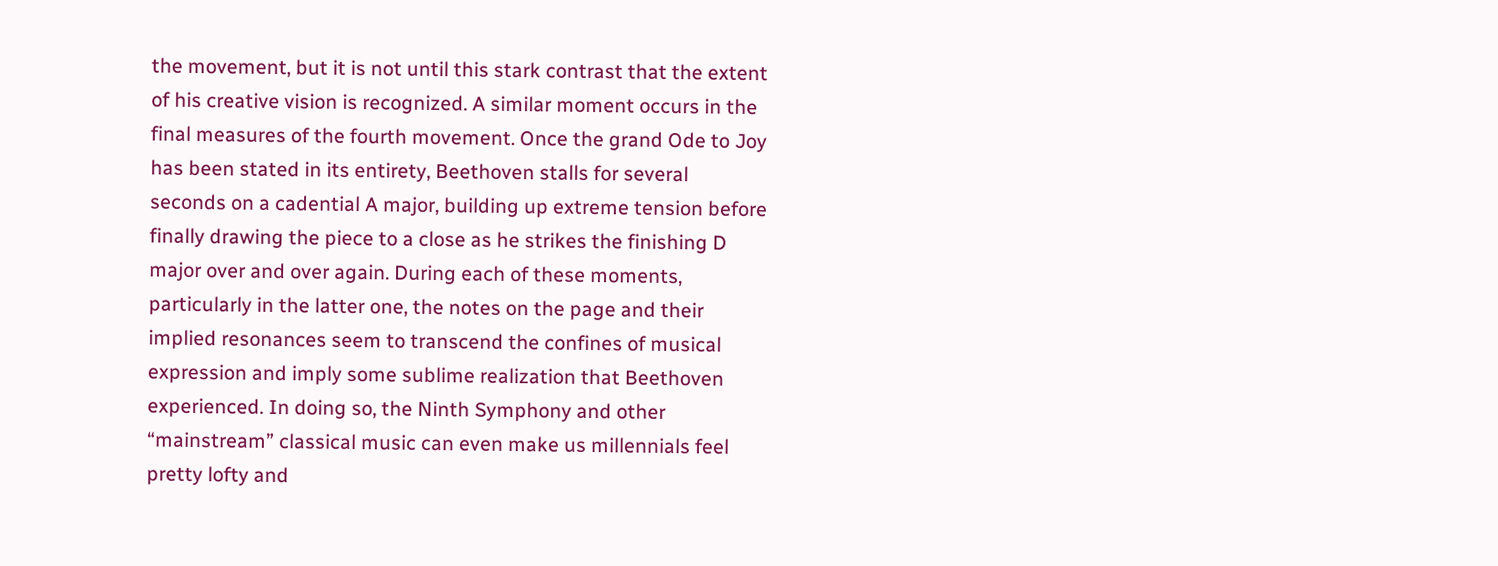the movement, but it is not until this stark contrast that the extent of his creative vision is recognized. A similar moment occurs in the final measures of the fourth movement. Once the grand Ode to Joy has been stated in its entirety, Beethoven stalls for several seconds on a cadential A major, building up extreme tension before finally drawing the piece to a close as he strikes the finishing D major over and over again. During each of these moments, particularly in the latter one, the notes on the page and their implied resonances seem to transcend the confines of musical expression and imply some sublime realization that Beethoven experienced. In doing so, the Ninth Symphony and other “mainstream” classical music can even make us millennials feel pretty lofty and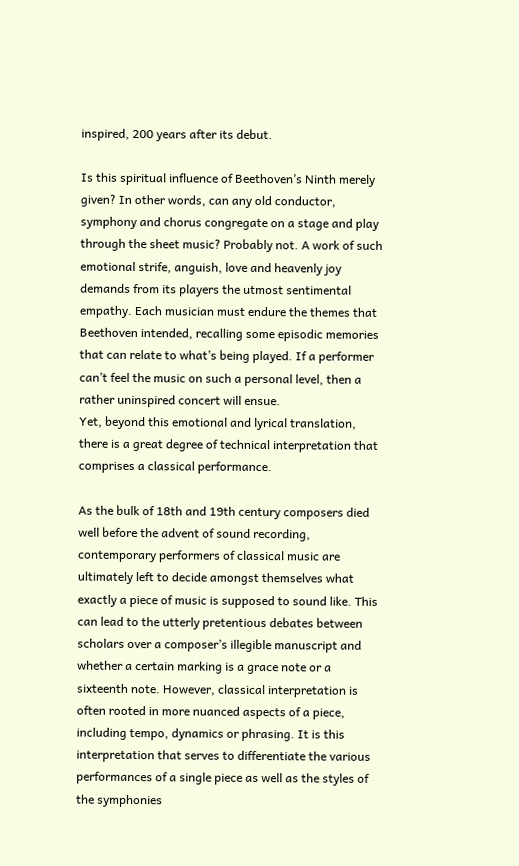inspired, 200 years after its debut.

Is this spiritual influence of Beethoven’s Ninth merely given? In other words, can any old conductor, symphony and chorus congregate on a stage and play through the sheet music? Probably not. A work of such emotional strife, anguish, love and heavenly joy demands from its players the utmost sentimental empathy. Each musician must endure the themes that Beethoven intended, recalling some episodic memories that can relate to what’s being played. If a performer can’t feel the music on such a personal level, then a rather uninspired concert will ensue.
Yet, beyond this emotional and lyrical translation, there is a great degree of technical interpretation that comprises a classical performance.

As the bulk of 18th and 19th century composers died well before the advent of sound recording, contemporary performers of classical music are ultimately left to decide amongst themselves what exactly a piece of music is supposed to sound like. This can lead to the utterly pretentious debates between scholars over a composer’s illegible manuscript and whether a certain marking is a grace note or a sixteenth note. However, classical interpretation is often rooted in more nuanced aspects of a piece, including tempo, dynamics or phrasing. It is this interpretation that serves to differentiate the various performances of a single piece as well as the styles of the symphonies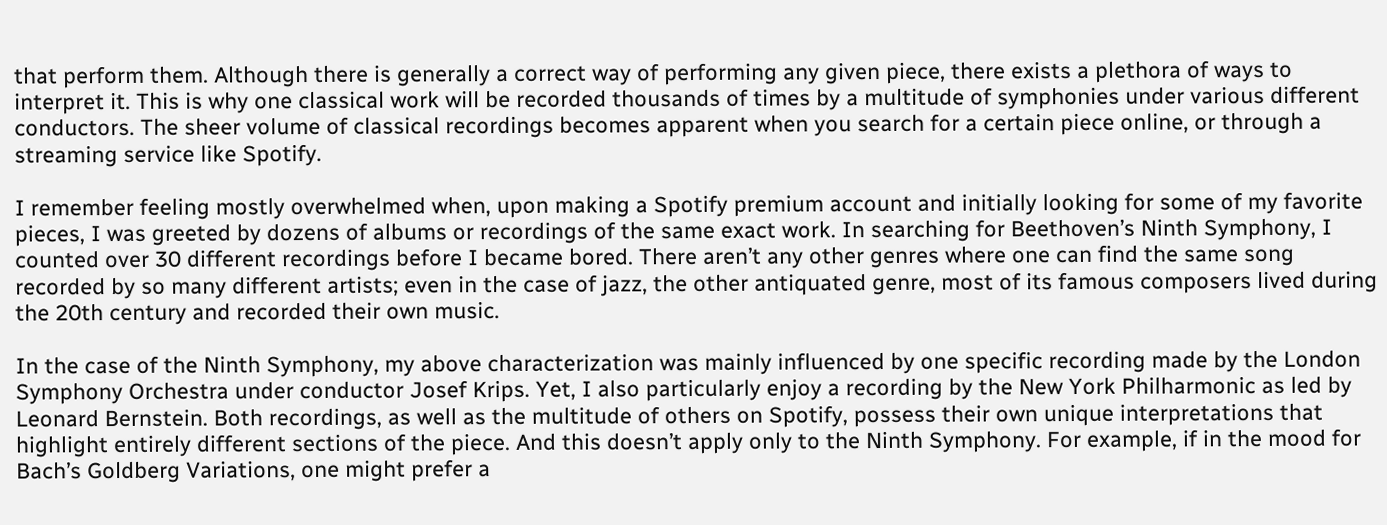that perform them. Although there is generally a correct way of performing any given piece, there exists a plethora of ways to interpret it. This is why one classical work will be recorded thousands of times by a multitude of symphonies under various different conductors. The sheer volume of classical recordings becomes apparent when you search for a certain piece online, or through a streaming service like Spotify.

I remember feeling mostly overwhelmed when, upon making a Spotify premium account and initially looking for some of my favorite pieces, I was greeted by dozens of albums or recordings of the same exact work. In searching for Beethoven’s Ninth Symphony, I counted over 30 different recordings before I became bored. There aren’t any other genres where one can find the same song recorded by so many different artists; even in the case of jazz, the other antiquated genre, most of its famous composers lived during the 20th century and recorded their own music.

In the case of the Ninth Symphony, my above characterization was mainly influenced by one specific recording made by the London Symphony Orchestra under conductor Josef Krips. Yet, I also particularly enjoy a recording by the New York Philharmonic as led by Leonard Bernstein. Both recordings, as well as the multitude of others on Spotify, possess their own unique interpretations that highlight entirely different sections of the piece. And this doesn’t apply only to the Ninth Symphony. For example, if in the mood for Bach’s Goldberg Variations, one might prefer a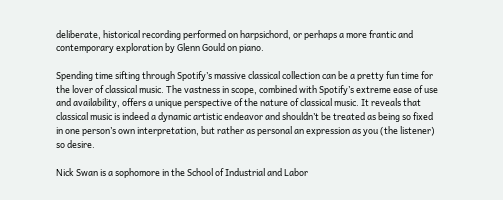deliberate, historical recording performed on harpsichord, or perhaps a more frantic and contemporary exploration by Glenn Gould on piano.

Spending time sifting through Spotify’s massive classical collection can be a pretty fun time for the lover of classical music. The vastness in scope, combined with Spotify’s extreme ease of use and availability, offers a unique perspective of the nature of classical music. It reveals that classical music is indeed a dynamic artistic endeavor and shouldn’t be treated as being so fixed in one person’s own interpretation, but rather as personal an expression as you (the listener) so desire.

Nick Swan is a sophomore in the School of Industrial and Labor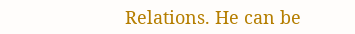Relations. He can be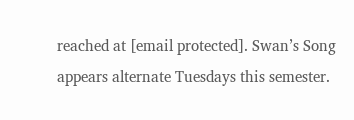reached at [email protected]. Swan’s Song appears alternate Tuesdays this semester.